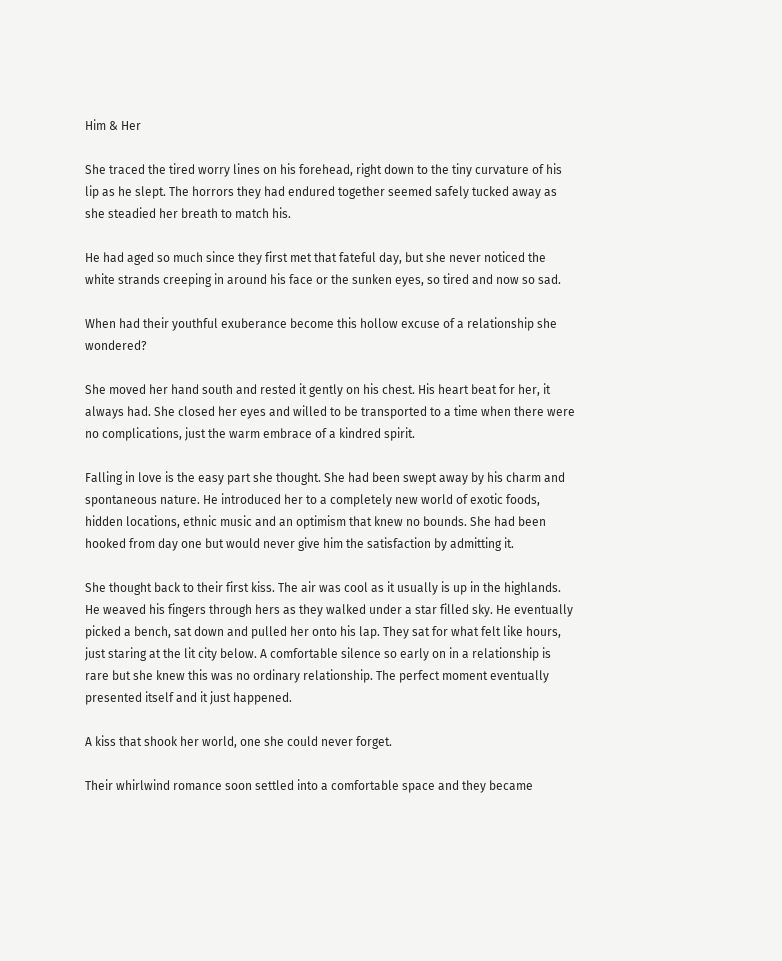Him & Her

She traced the tired worry lines on his forehead, right down to the tiny curvature of his lip as he slept. The horrors they had endured together seemed safely tucked away as she steadied her breath to match his.

He had aged so much since they first met that fateful day, but she never noticed the white strands creeping in around his face or the sunken eyes, so tired and now so sad.

When had their youthful exuberance become this hollow excuse of a relationship she wondered?

She moved her hand south and rested it gently on his chest. His heart beat for her, it always had. She closed her eyes and willed to be transported to a time when there were no complications, just the warm embrace of a kindred spirit.

Falling in love is the easy part she thought. She had been swept away by his charm and spontaneous nature. He introduced her to a completely new world of exotic foods, hidden locations, ethnic music and an optimism that knew no bounds. She had been hooked from day one but would never give him the satisfaction by admitting it.

She thought back to their first kiss. The air was cool as it usually is up in the highlands. He weaved his fingers through hers as they walked under a star filled sky. He eventually picked a bench, sat down and pulled her onto his lap. They sat for what felt like hours, just staring at the lit city below. A comfortable silence so early on in a relationship is rare but she knew this was no ordinary relationship. The perfect moment eventually presented itself and it just happened.

A kiss that shook her world, one she could never forget.

Their whirlwind romance soon settled into a comfortable space and they became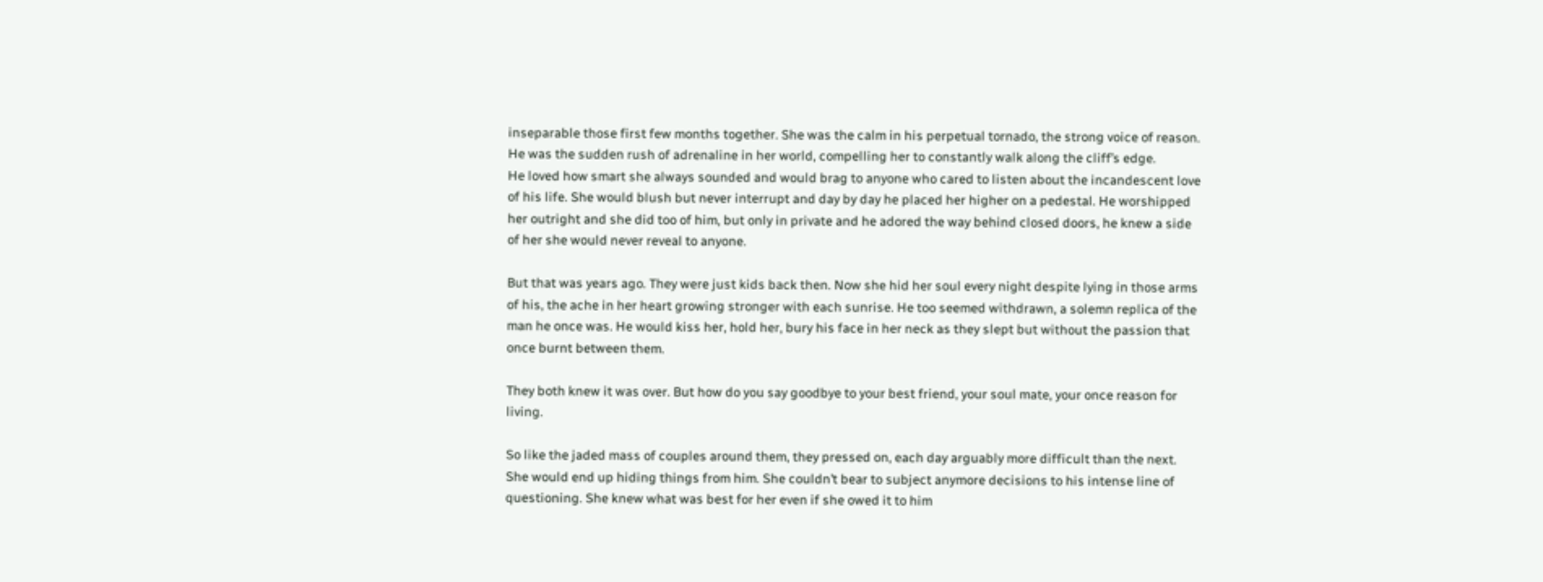inseparable those first few months together. She was the calm in his perpetual tornado, the strong voice of reason. He was the sudden rush of adrenaline in her world, compelling her to constantly walk along the cliff’s edge.
He loved how smart she always sounded and would brag to anyone who cared to listen about the incandescent love of his life. She would blush but never interrupt and day by day he placed her higher on a pedestal. He worshipped her outright and she did too of him, but only in private and he adored the way behind closed doors, he knew a side of her she would never reveal to anyone.

But that was years ago. They were just kids back then. Now she hid her soul every night despite lying in those arms of his, the ache in her heart growing stronger with each sunrise. He too seemed withdrawn, a solemn replica of the man he once was. He would kiss her, hold her, bury his face in her neck as they slept but without the passion that once burnt between them.

They both knew it was over. But how do you say goodbye to your best friend, your soul mate, your once reason for living.

So like the jaded mass of couples around them, they pressed on, each day arguably more difficult than the next. She would end up hiding things from him. She couldn’t bear to subject anymore decisions to his intense line of questioning. She knew what was best for her even if she owed it to him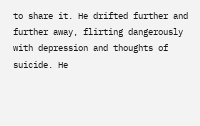to share it. He drifted further and further away, flirting dangerously with depression and thoughts of suicide. He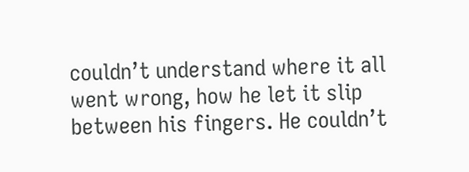couldn’t understand where it all went wrong, how he let it slip between his fingers. He couldn’t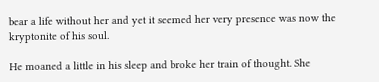bear a life without her and yet it seemed her very presence was now the kryptonite of his soul.

He moaned a little in his sleep and broke her train of thought. She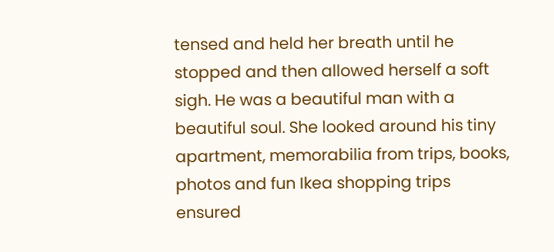tensed and held her breath until he stopped and then allowed herself a soft sigh. He was a beautiful man with a beautiful soul. She looked around his tiny apartment, memorabilia from trips, books, photos and fun Ikea shopping trips ensured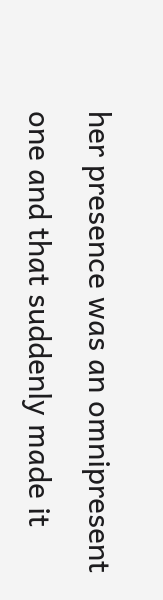her presence was an omnipresent one and that suddenly made it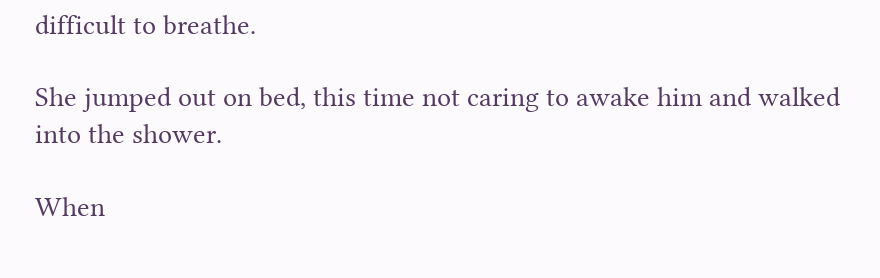difficult to breathe.

She jumped out on bed, this time not caring to awake him and walked into the shower.

When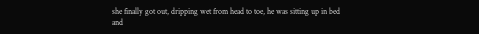she finally got out, dripping wet from head to toe, he was sitting up in bed and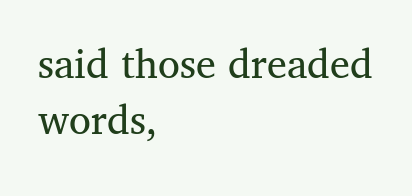said those dreaded words,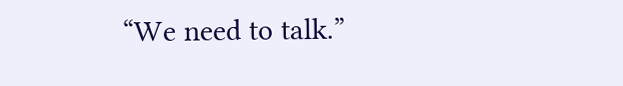“We need to talk.”